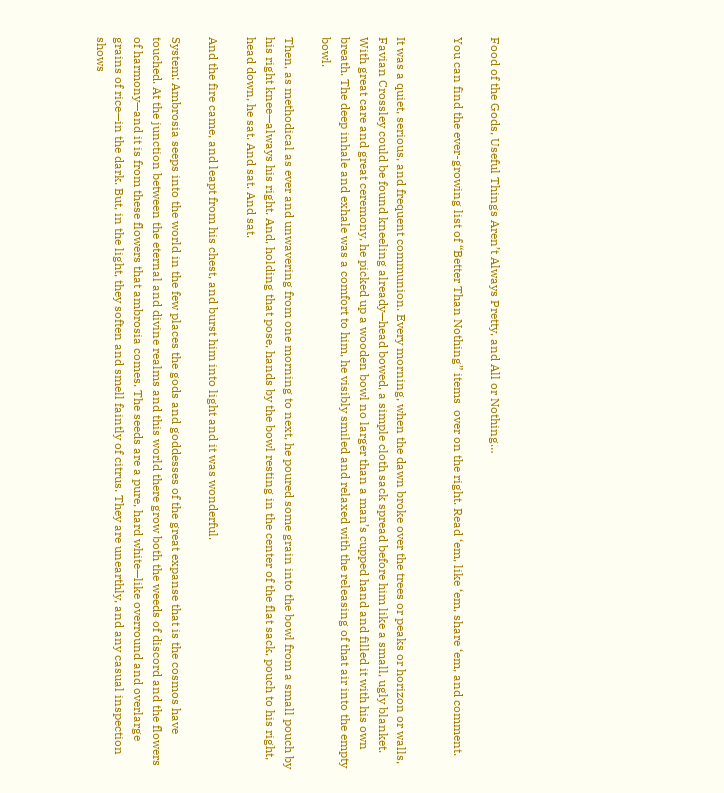Food of the Gods, Useful Things Aren’t Always Pretty, and All or Nothing…

You can find the ever-growing list of “Better Than Nothing” items  over on the right. Read ‘em, like ‘em, share ‘em, and comment.


It was a quiet, serious, and frequent communion. Every morning, when the dawn broke over the trees or peaks or horizon or walls, Favian Crossley could be found kneeling already—head bowed, a simple cloth sack spread before him like a small, ugly blanket. With great care and great ceremony, he picked up a wooden bowl no larger than a man’s cupped hand and filled it with his own breath. The deep inhale and exhale was a comfort to him, he visibly smiled and relaxed with the releasing of that air into the empty bowl.

Then, as methodical as ever and unwavering from one morning to next, he poured some grain into the bowl from a small pouch by his right knee—always his right. And, holding that pose, hands by the bowl resting in the center of the flat sack, pouch to his right, head down, he sat. And sat. And sat.

And the fire came, and leapt from his chest, and burst him into light and it was wonderful.

System: Ambrosia seeps into the world in the few places the gods and goddesses of the great expanse that is the cosmos have touched. At the junction between the eternal and divine realms and this world there grow both the weeds of discord and the flowers of harmony—and it is from these flowers that ambrosia comes. The seeds are a pure, hard white—like overround and overlarge grains of rice—in the dark. But, in the light, they soften and smell faintly of citrus. They are unearthly, and any casual inspection shows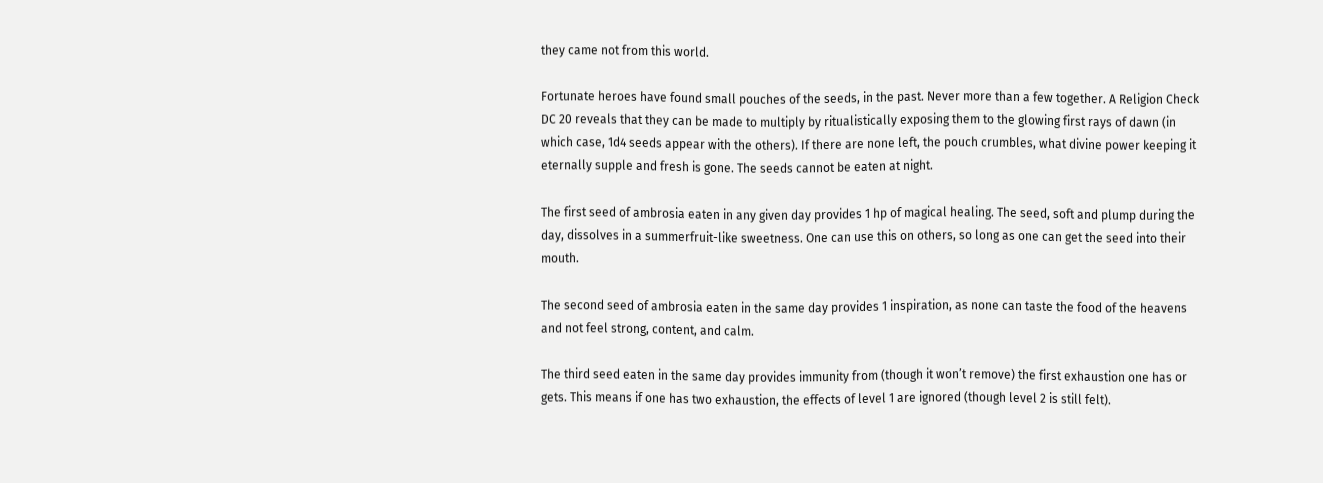they came not from this world.

Fortunate heroes have found small pouches of the seeds, in the past. Never more than a few together. A Religion Check DC 20 reveals that they can be made to multiply by ritualistically exposing them to the glowing first rays of dawn (in which case, 1d4 seeds appear with the others). If there are none left, the pouch crumbles, what divine power keeping it eternally supple and fresh is gone. The seeds cannot be eaten at night.

The first seed of ambrosia eaten in any given day provides 1 hp of magical healing. The seed, soft and plump during the day, dissolves in a summerfruit-like sweetness. One can use this on others, so long as one can get the seed into their mouth.

The second seed of ambrosia eaten in the same day provides 1 inspiration, as none can taste the food of the heavens and not feel strong, content, and calm.

The third seed eaten in the same day provides immunity from (though it won’t remove) the first exhaustion one has or gets. This means if one has two exhaustion, the effects of level 1 are ignored (though level 2 is still felt).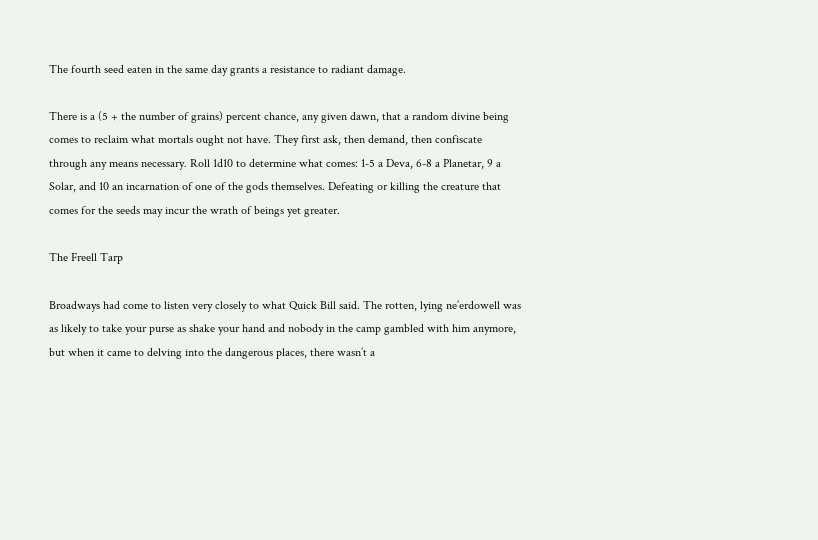The fourth seed eaten in the same day grants a resistance to radiant damage.

There is a (5 + the number of grains) percent chance, any given dawn, that a random divine being comes to reclaim what mortals ought not have. They first ask, then demand, then confiscate through any means necessary. Roll 1d10 to determine what comes: 1-5 a Deva, 6-8 a Planetar, 9 a Solar, and 10 an incarnation of one of the gods themselves. Defeating or killing the creature that comes for the seeds may incur the wrath of beings yet greater.

The Freell Tarp

Broadways had come to listen very closely to what Quick Bill said. The rotten, lying ne’erdowell was as likely to take your purse as shake your hand and nobody in the camp gambled with him anymore, but when it came to delving into the dangerous places, there wasn’t a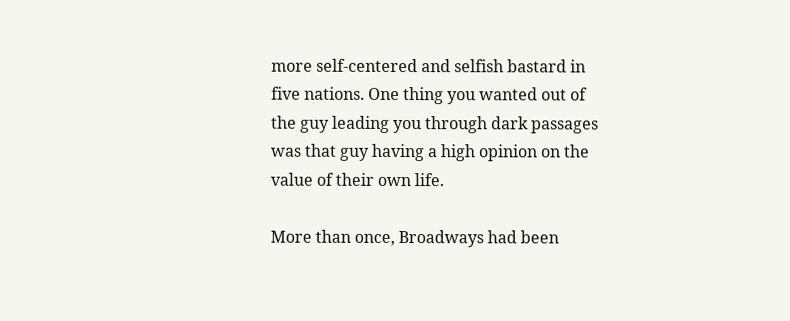more self-centered and selfish bastard in five nations. One thing you wanted out of the guy leading you through dark passages was that guy having a high opinion on the value of their own life.

More than once, Broadways had been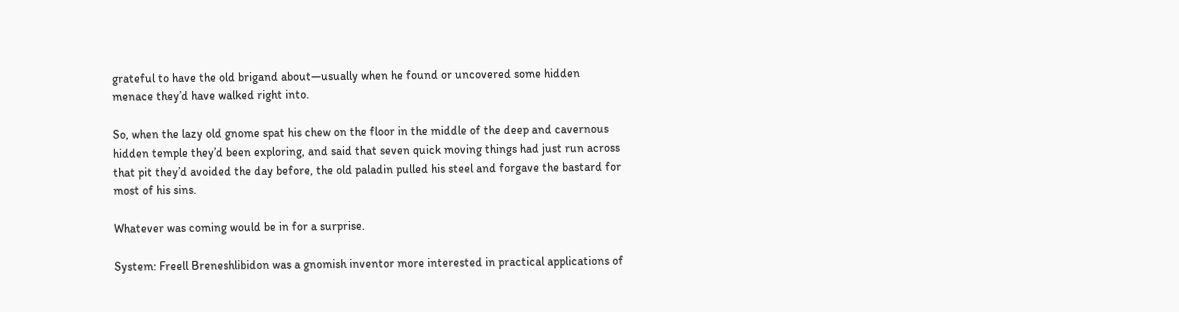grateful to have the old brigand about—usually when he found or uncovered some hidden menace they’d have walked right into.

So, when the lazy old gnome spat his chew on the floor in the middle of the deep and cavernous hidden temple they’d been exploring, and said that seven quick moving things had just run across that pit they’d avoided the day before, the old paladin pulled his steel and forgave the bastard for most of his sins.

Whatever was coming would be in for a surprise.

System: Freell Breneshlibidon was a gnomish inventor more interested in practical applications of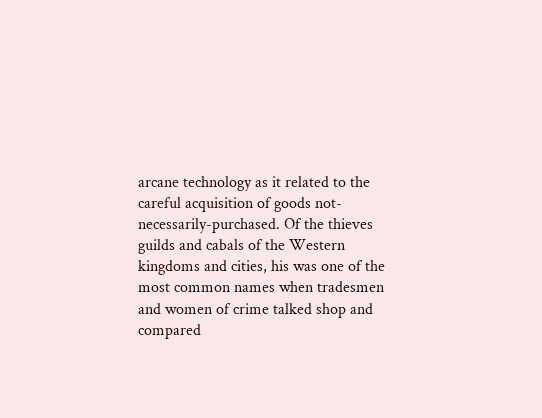arcane technology as it related to the careful acquisition of goods not-necessarily-purchased. Of the thieves guilds and cabals of the Western kingdoms and cities, his was one of the most common names when tradesmen and women of crime talked shop and compared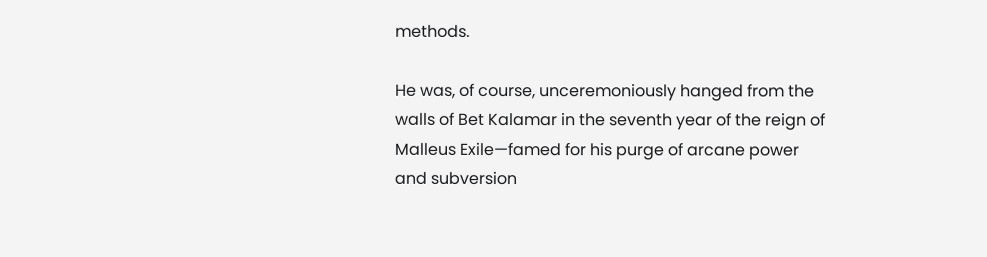methods.

He was, of course, unceremoniously hanged from the walls of Bet Kalamar in the seventh year of the reign of Malleus Exile—famed for his purge of arcane power and subversion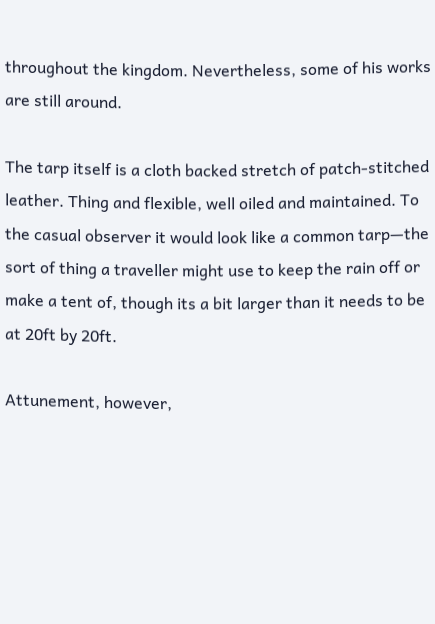throughout the kingdom. Nevertheless, some of his works are still around.

The tarp itself is a cloth backed stretch of patch-stitched leather. Thing and flexible, well oiled and maintained. To the casual observer it would look like a common tarp—the sort of thing a traveller might use to keep the rain off or make a tent of, though its a bit larger than it needs to be at 20ft by 20ft.

Attunement, however,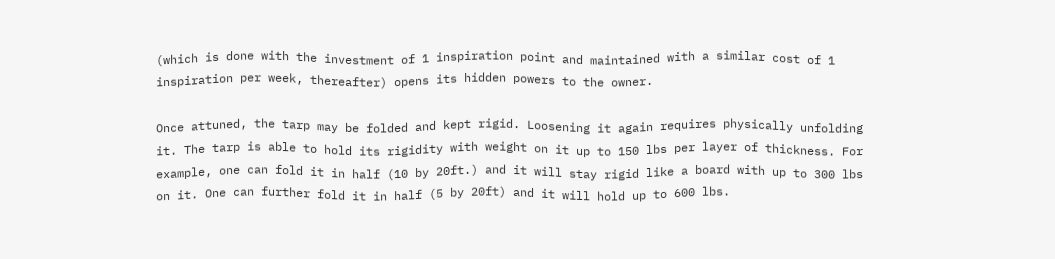(which is done with the investment of 1 inspiration point and maintained with a similar cost of 1 inspiration per week, thereafter) opens its hidden powers to the owner.

Once attuned, the tarp may be folded and kept rigid. Loosening it again requires physically unfolding it. The tarp is able to hold its rigidity with weight on it up to 150 lbs per layer of thickness. For example, one can fold it in half (10 by 20ft.) and it will stay rigid like a board with up to 300 lbs on it. One can further fold it in half (5 by 20ft) and it will hold up to 600 lbs.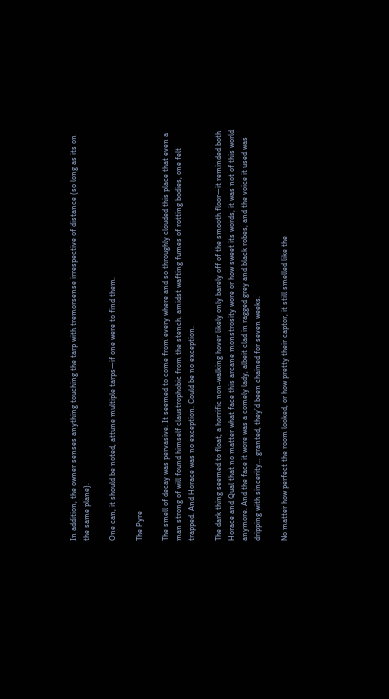In addition, the owner senses anything touching the tarp with tremorsense irrespective of distance (so long as its on the same plane).

One can, it should be noted, attune multiple tarps—if one were to find them.

The Pyre

The smell of decay was pervasive. It seemed to come from every where and so throughly clouded this place that even a man strong of will found himself claustrophobic from the stench. amidst wafting fumes of rotting bodies, one felt trapped. And Horace was no exception. Could be no exception.

The dark thing seemed to float, a horrific non-walking hover likely only barely off of the smooth floor—it reminded both Horace and Qual that no matter what face this arcane monstrosity wore or how sweet its words, it was not of this world anymore. And the face it wore was a comely lady, albeit clad in ragged grey and black robes, and the voice it used was dripping with sincerity… granted, they’d been chained for seven weeks.

No matter how perfect the room looked, or how pretty their captor, it still smelled like the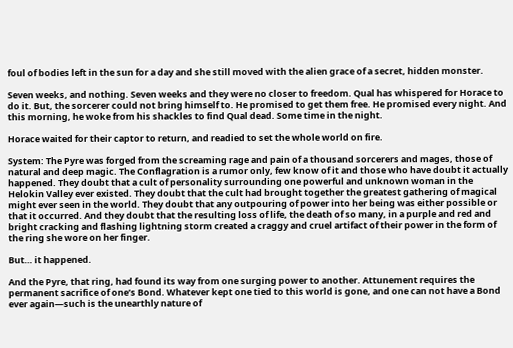foul of bodies left in the sun for a day and she still moved with the alien grace of a secret, hidden monster.

Seven weeks, and nothing. Seven weeks and they were no closer to freedom. Qual has whispered for Horace to do it. But, the sorcerer could not bring himself to. He promised to get them free. He promised every night. And this morning, he woke from his shackles to find Qual dead. Some time in the night.

Horace waited for their captor to return, and readied to set the whole world on fire.

System: The Pyre was forged from the screaming rage and pain of a thousand sorcerers and mages, those of natural and deep magic. The Conflagration is a rumor only, few know of it and those who have doubt it actually happened. They doubt that a cult of personality surrounding one powerful and unknown woman in the Helokin Valley ever existed. They doubt that the cult had brought together the greatest gathering of magical might ever seen in the world. They doubt that any outpouring of power into her being was either possible or that it occurred. And they doubt that the resulting loss of life, the death of so many, in a purple and red and bright cracking and flashing lightning storm created a craggy and cruel artifact of their power in the form of the ring she wore on her finger.

But… it happened.

And the Pyre, that ring, had found its way from one surging power to another. Attunement requires the permanent sacrifice of one’s Bond. Whatever kept one tied to this world is gone, and one can not have a Bond ever again—such is the unearthly nature of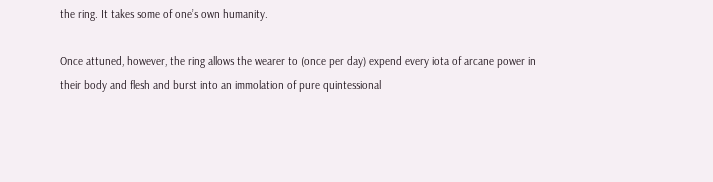the ring. It takes some of one’s own humanity.

Once attuned, however, the ring allows the wearer to (once per day) expend every iota of arcane power in their body and flesh and burst into an immolation of pure quintessional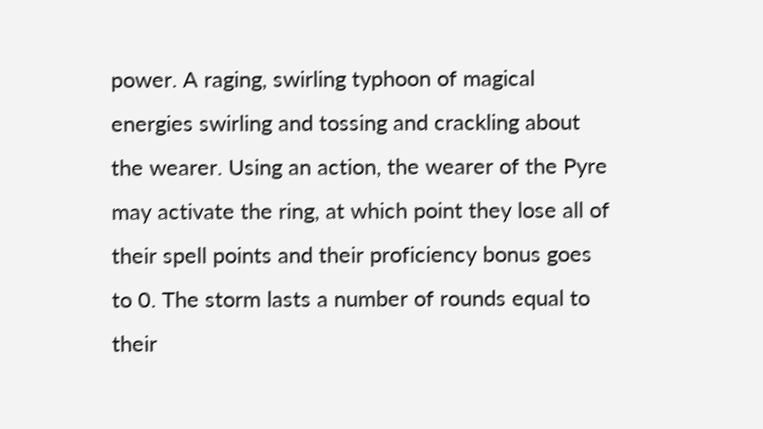power. A raging, swirling typhoon of magical energies swirling and tossing and crackling about the wearer. Using an action, the wearer of the Pyre may activate the ring, at which point they lose all of their spell points and their proficiency bonus goes to 0. The storm lasts a number of rounds equal to their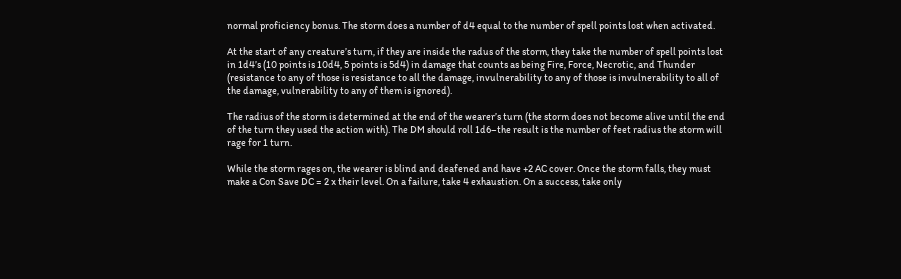normal proficiency bonus. The storm does a number of d4 equal to the number of spell points lost when activated.

At the start of any creature’s turn, if they are inside the radus of the storm, they take the number of spell points lost in 1d4’s (10 points is 10d4, 5 points is 5d4) in damage that counts as being Fire, Force, Necrotic, and Thunder (resistance to any of those is resistance to all the damage, invulnerability to any of those is invulnerability to all of the damage, vulnerability to any of them is ignored).

The radius of the storm is determined at the end of the wearer’s turn (the storm does not become alive until the end of the turn they used the action with). The DM should roll 1d6–the result is the number of feet radius the storm will rage for 1 turn.

While the storm rages on, the wearer is blind and deafened and have +2 AC cover. Once the storm falls, they must make a Con Save DC = 2 x their level. On a failure, take 4 exhaustion. On a success, take only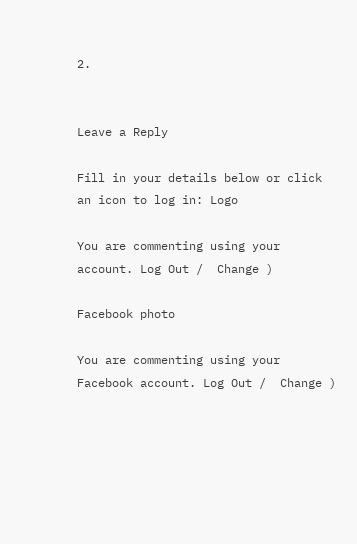2.


Leave a Reply

Fill in your details below or click an icon to log in: Logo

You are commenting using your account. Log Out /  Change )

Facebook photo

You are commenting using your Facebook account. Log Out /  Change )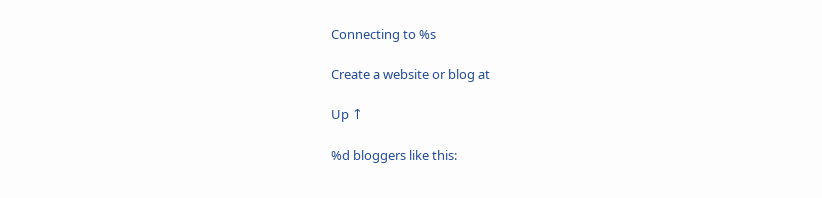Connecting to %s

Create a website or blog at

Up ↑

%d bloggers like this: